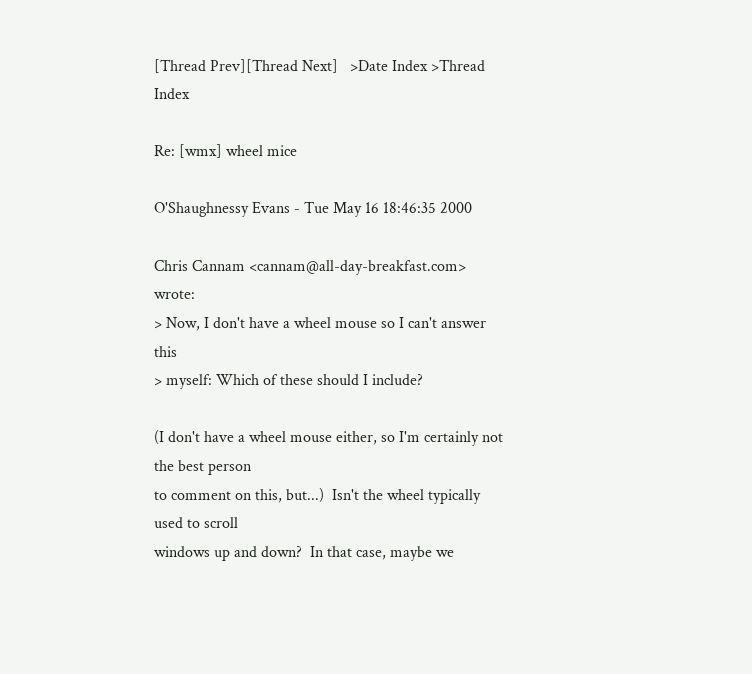[Thread Prev][Thread Next]   >Date Index >Thread Index

Re: [wmx] wheel mice

O'Shaughnessy Evans - Tue May 16 18:46:35 2000

Chris Cannam <cannam@all-day-breakfast.com> wrote:
> Now, I don't have a wheel mouse so I can't answer this
> myself: Which of these should I include?

(I don't have a wheel mouse either, so I'm certainly not the best person
to comment on this, but...)  Isn't the wheel typically used to scroll
windows up and down?  In that case, maybe we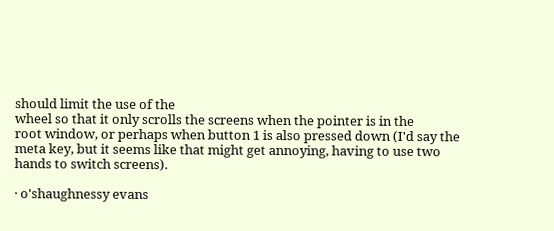should limit the use of the
wheel so that it only scrolls the screens when the pointer is in the
root window, or perhaps when button 1 is also pressed down (I'd say the
meta key, but it seems like that might get annoying, having to use two
hands to switch screens).

· o'shaughnessy evans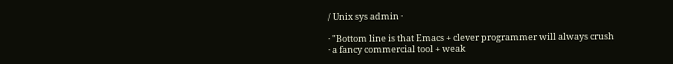/ Unix sys admin ·

· "Bottom line is that Emacs + clever programmer will always crush
· a fancy commercial tool + weak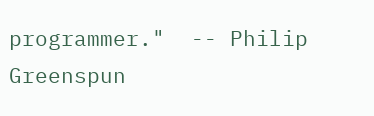programmer."  -- Philip Greenspun